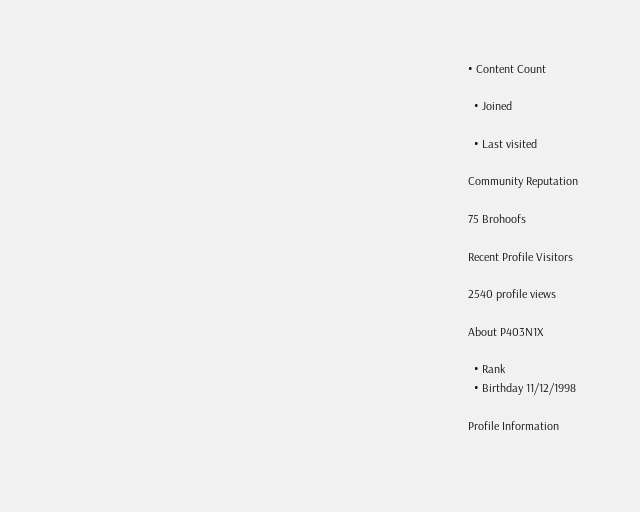• Content Count

  • Joined

  • Last visited

Community Reputation

75 Brohoofs

Recent Profile Visitors

2540 profile views

About P403N1X

  • Rank
  • Birthday 11/12/1998

Profile Information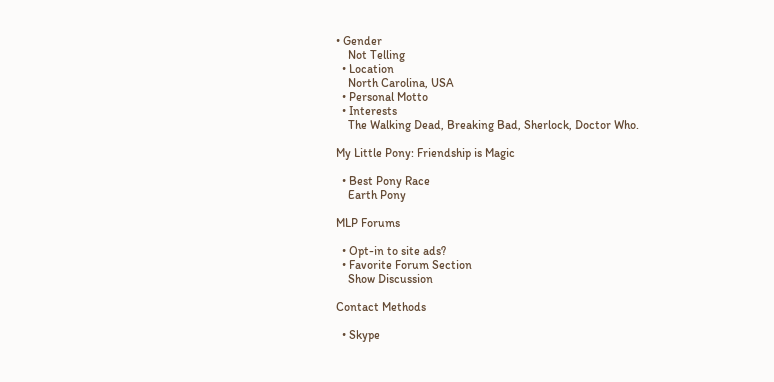• Gender
    Not Telling
  • Location
    North Carolina, USA
  • Personal Motto
  • Interests
    The Walking Dead, Breaking Bad, Sherlock, Doctor Who.

My Little Pony: Friendship is Magic

  • Best Pony Race
    Earth Pony

MLP Forums

  • Opt-in to site ads?
  • Favorite Forum Section
    Show Discussion

Contact Methods

  • Skype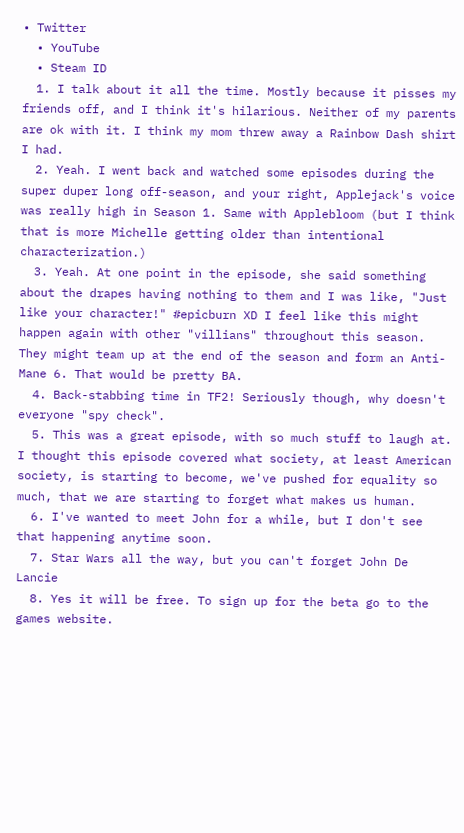• Twitter
  • YouTube
  • Steam ID
  1. I talk about it all the time. Mostly because it pisses my friends off, and I think it's hilarious. Neither of my parents are ok with it. I think my mom threw away a Rainbow Dash shirt I had.
  2. Yeah. I went back and watched some episodes during the super duper long off-season, and your right, Applejack's voice was really high in Season 1. Same with Applebloom (but I think that is more Michelle getting older than intentional characterization.)
  3. Yeah. At one point in the episode, she said something about the drapes having nothing to them and I was like, "Just like your character!" #epicburn XD I feel like this might happen again with other "villians" throughout this season. They might team up at the end of the season and form an Anti-Mane 6. That would be pretty BA.
  4. Back-stabbing time in TF2! Seriously though, why doesn't everyone "spy check".
  5. This was a great episode, with so much stuff to laugh at. I thought this episode covered what society, at least American society, is starting to become, we've pushed for equality so much, that we are starting to forget what makes us human.
  6. I've wanted to meet John for a while, but I don't see that happening anytime soon.
  7. Star Wars all the way, but you can't forget John De Lancie
  8. Yes it will be free. To sign up for the beta go to the games website.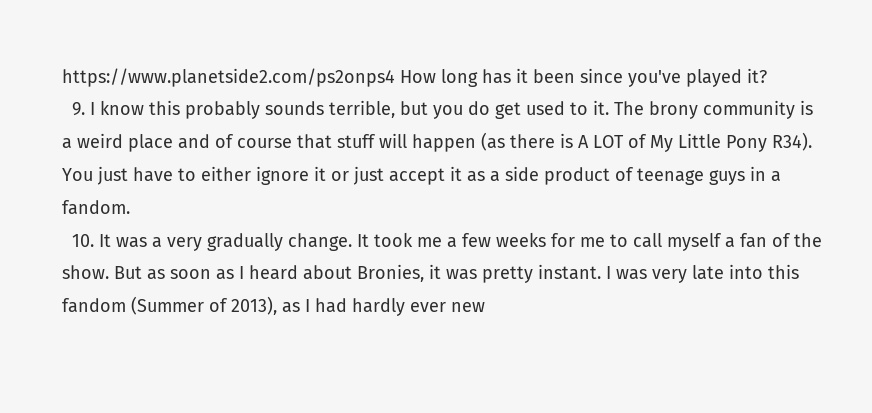https://www.planetside2.com/ps2onps4 How long has it been since you've played it?
  9. I know this probably sounds terrible, but you do get used to it. The brony community is a weird place and of course that stuff will happen (as there is A LOT of My Little Pony R34). You just have to either ignore it or just accept it as a side product of teenage guys in a fandom.
  10. It was a very gradually change. It took me a few weeks for me to call myself a fan of the show. But as soon as I heard about Bronies, it was pretty instant. I was very late into this fandom (Summer of 2013), as I had hardly ever new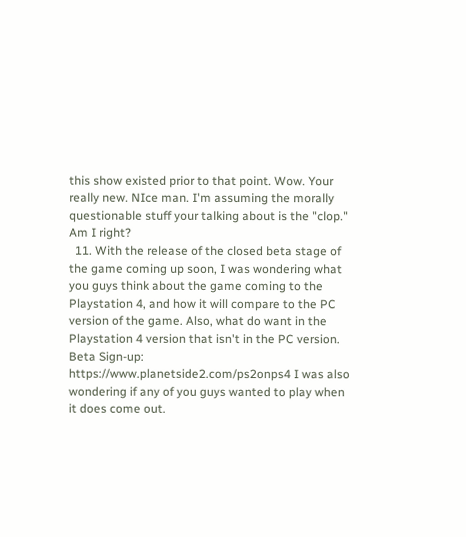this show existed prior to that point. Wow. Your really new. NIce man. I'm assuming the morally questionable stuff your talking about is the "clop." Am I right?
  11. With the release of the closed beta stage of the game coming up soon, I was wondering what you guys think about the game coming to the Playstation 4, and how it will compare to the PC version of the game. Also, what do want in the Playstation 4 version that isn't in the PC version. Beta Sign-up: https://www.planetside2.com/ps2onps4 I was also wondering if any of you guys wanted to play when it does come out.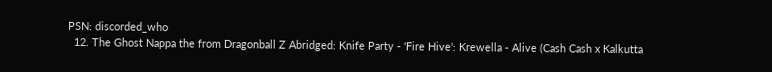PSN: discorded_who
  12. The Ghost Nappa the from Dragonball Z Abridged: Knife Party - 'Fire Hive': Krewella - Alive (Cash Cash x Kalkutta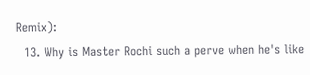Remix):
  13. Why is Master Rochi such a perve when he's like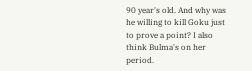90 year's old. And why was he willing to kill Goku just to prove a point? I also think Bulma's on her period.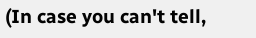(In case you can't tell,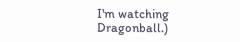I'm watching Dragonball.)